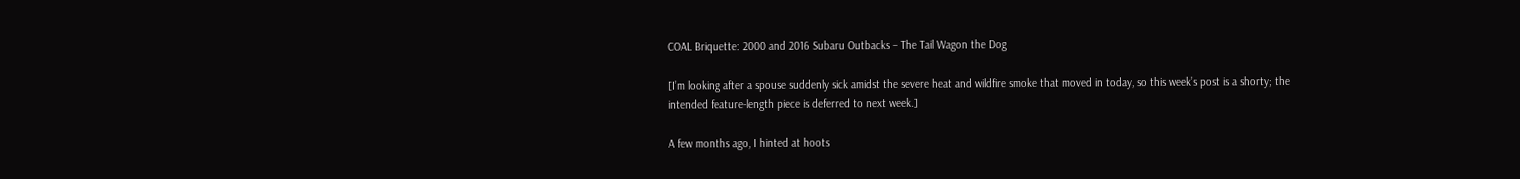COAL Briquette: 2000 and 2016 Subaru Outbacks – The Tail Wagon the Dog

[I’m looking after a spouse suddenly sick amidst the severe heat and wildfire smoke that moved in today, so this week’s post is a shorty; the intended feature-length piece is deferred to next week.]

A few months ago, I hinted at hoots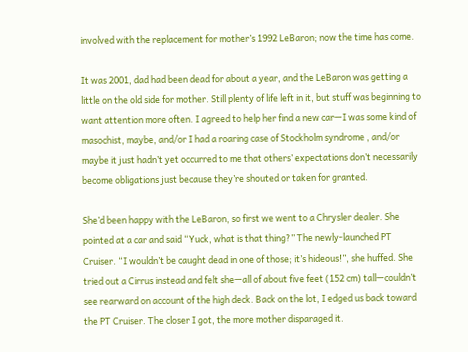involved with the replacement for mother’s 1992 LeBaron; now the time has come.

It was 2001, dad had been dead for about a year, and the LeBaron was getting a little on the old side for mother. Still plenty of life left in it, but stuff was beginning to want attention more often. I agreed to help her find a new car—I was some kind of masochist, maybe, and/or I had a roaring case of Stockholm syndrome , and/or maybe it just hadn’t yet occurred to me that others’ expectations don’t necessarily become obligations just because they’re shouted or taken for granted.

She’d been happy with the LeBaron, so first we went to a Chrysler dealer. She pointed at a car and said “Yuck, what is that thing?” The newly-launched PT Cruiser. “I wouldn’t be caught dead in one of those; it’s hideous!”, she huffed. She tried out a Cirrus instead and felt she—all of about five feet (152 cm) tall—couldn’t see rearward on account of the high deck. Back on the lot, I edged us back toward the PT Cruiser. The closer I got, the more mother disparaged it.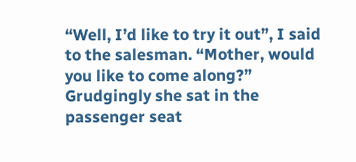“Well, I’d like to try it out”, I said to the salesman. “Mother, would you like to come along?” Grudgingly she sat in the passenger seat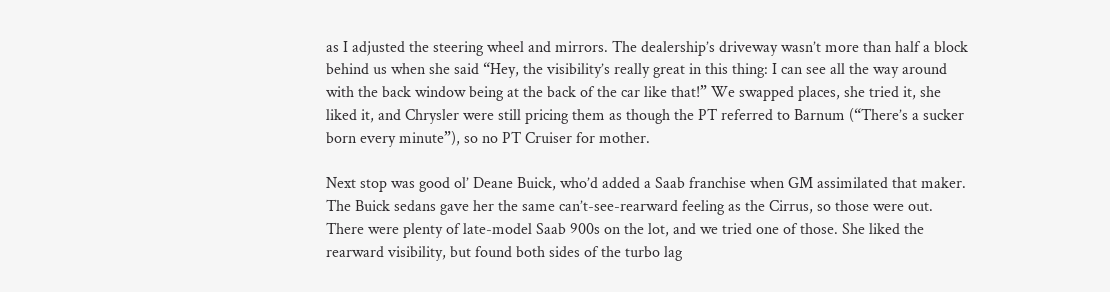as I adjusted the steering wheel and mirrors. The dealership’s driveway wasn’t more than half a block behind us when she said “Hey, the visibility’s really great in this thing: I can see all the way around with the back window being at the back of the car like that!” We swapped places, she tried it, she liked it, and Chrysler were still pricing them as though the PT referred to Barnum (“There’s a sucker born every minute”), so no PT Cruiser for mother.

Next stop was good ol’ Deane Buick, who’d added a Saab franchise when GM assimilated that maker. The Buick sedans gave her the same can’t-see-rearward feeling as the Cirrus, so those were out. There were plenty of late-model Saab 900s on the lot, and we tried one of those. She liked the rearward visibility, but found both sides of the turbo lag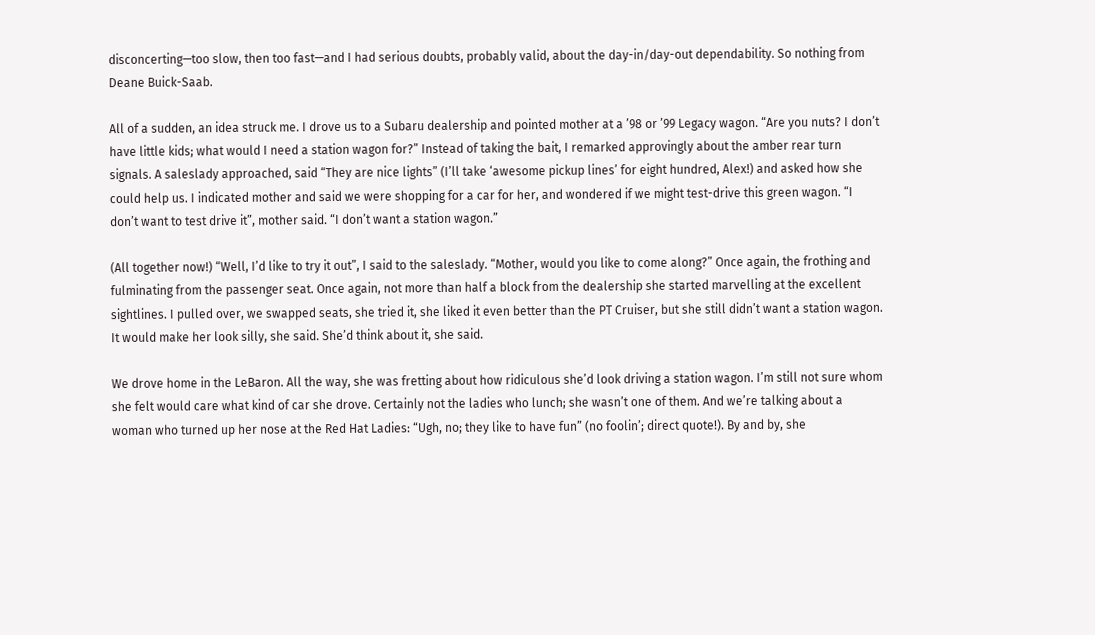disconcerting—too slow, then too fast—and I had serious doubts, probably valid, about the day-in/day-out dependability. So nothing from Deane Buick-Saab.

All of a sudden, an idea struck me. I drove us to a Subaru dealership and pointed mother at a ’98 or ’99 Legacy wagon. “Are you nuts? I don’t have little kids; what would I need a station wagon for?” Instead of taking the bait, I remarked approvingly about the amber rear turn signals. A saleslady approached, said “They are nice lights” (I’ll take ‘awesome pickup lines’ for eight hundred, Alex!) and asked how she could help us. I indicated mother and said we were shopping for a car for her, and wondered if we might test-drive this green wagon. “I don’t want to test drive it”, mother said. “I don’t want a station wagon.”

(All together now!) “Well, I’d like to try it out”, I said to the saleslady. “Mother, would you like to come along?” Once again, the frothing and fulminating from the passenger seat. Once again, not more than half a block from the dealership she started marvelling at the excellent sightlines. I pulled over, we swapped seats, she tried it, she liked it even better than the PT Cruiser, but she still didn’t want a station wagon. It would make her look silly, she said. She’d think about it, she said.

We drove home in the LeBaron. All the way, she was fretting about how ridiculous she’d look driving a station wagon. I’m still not sure whom she felt would care what kind of car she drove. Certainly not the ladies who lunch; she wasn’t one of them. And we’re talking about a woman who turned up her nose at the Red Hat Ladies: “Ugh, no; they like to have fun” (no foolin’; direct quote!). By and by, she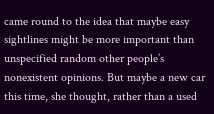came round to the idea that maybe easy sightlines might be more important than unspecified random other people’s nonexistent opinions. But maybe a new car this time, she thought, rather than a used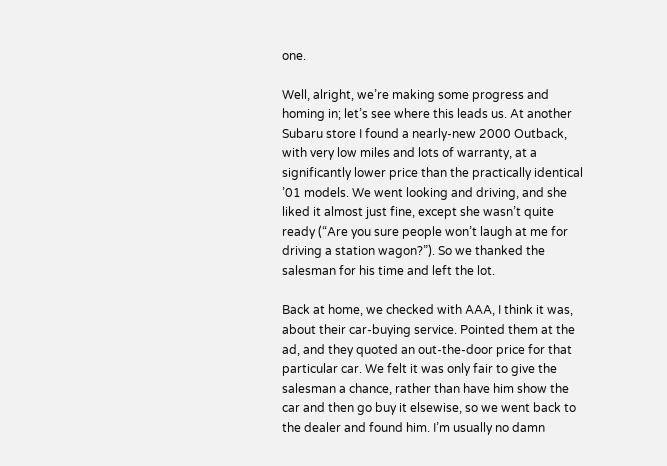one.

Well, alright, we’re making some progress and homing in; let’s see where this leads us. At another Subaru store I found a nearly-new 2000 Outback, with very low miles and lots of warranty, at a significantly lower price than the practically identical ’01 models. We went looking and driving, and she liked it almost just fine, except she wasn’t quite ready (“Are you sure people won’t laugh at me for driving a station wagon?”). So we thanked the salesman for his time and left the lot.

Back at home, we checked with AAA, I think it was, about their car-buying service. Pointed them at the ad, and they quoted an out-the-door price for that particular car. We felt it was only fair to give the salesman a chance, rather than have him show the car and then go buy it elsewise, so we went back to the dealer and found him. I’m usually no damn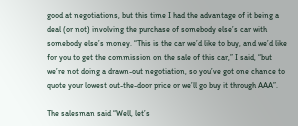good at negotiations, but this time I had the advantage of it being a deal (or not) involving the purchase of somebody else’s car with somebody else’s money. “This is the car we’d like to buy, and we’d like for you to get the commission on the sale of this car,” I said, “but we’re not doing a drawn-out negotiation, so you’ve got one chance to quote your lowest out-the-door price or we’ll go buy it through AAA”.

The salesman said “Well, let’s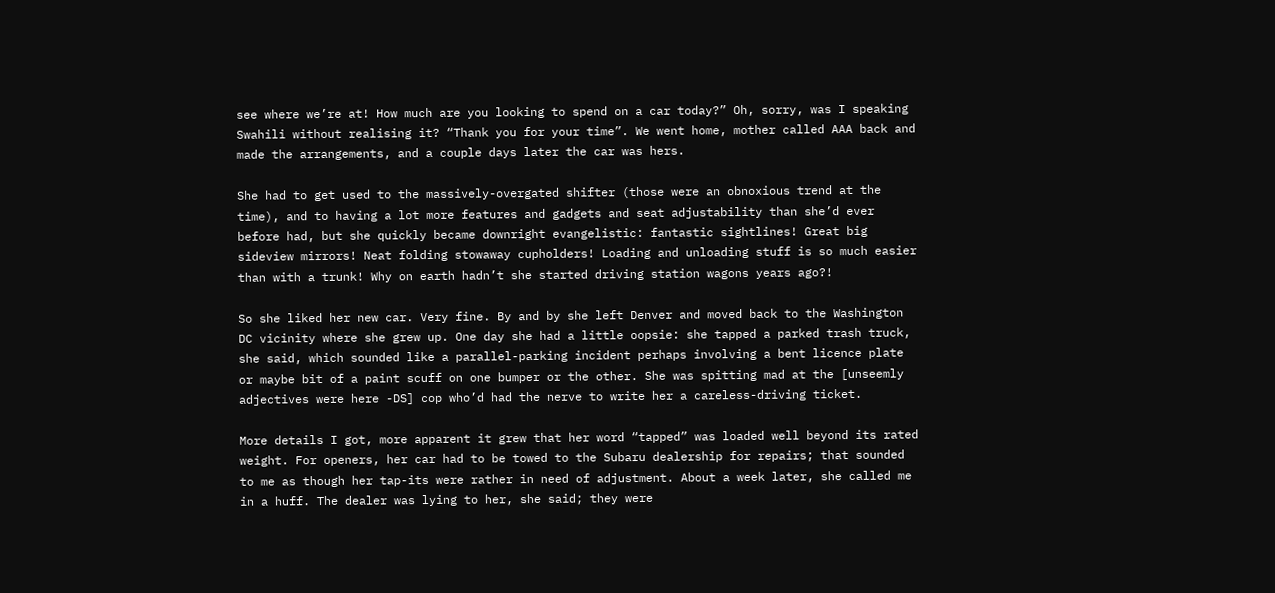see where we’re at! How much are you looking to spend on a car today?” Oh, sorry, was I speaking Swahili without realising it? “Thank you for your time”. We went home, mother called AAA back and made the arrangements, and a couple days later the car was hers.

She had to get used to the massively-overgated shifter (those were an obnoxious trend at the time), and to having a lot more features and gadgets and seat adjustability than she’d ever before had, but she quickly became downright evangelistic: fantastic sightlines! Great big sideview mirrors! Neat folding stowaway cupholders! Loading and unloading stuff is so much easier than with a trunk! Why on earth hadn’t she started driving station wagons years ago?!

So she liked her new car. Very fine. By and by she left Denver and moved back to the Washington DC vicinity where she grew up. One day she had a little oopsie: she tapped a parked trash truck, she said, which sounded like a parallel-parking incident perhaps involving a bent licence plate or maybe bit of a paint scuff on one bumper or the other. She was spitting mad at the [unseemly adjectives were here -DS] cop who’d had the nerve to write her a careless-driving ticket.

More details I got, more apparent it grew that her word “tapped” was loaded well beyond its rated weight. For openers, her car had to be towed to the Subaru dealership for repairs; that sounded to me as though her tap-its were rather in need of adjustment. About a week later, she called me in a huff. The dealer was lying to her, she said; they were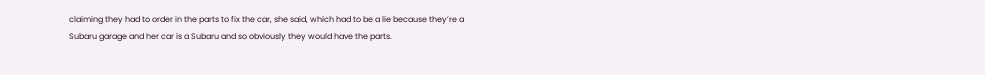claiming they had to order in the parts to fix the car, she said, which had to be a lie because they’re a Subaru garage and her car is a Subaru and so obviously they would have the parts.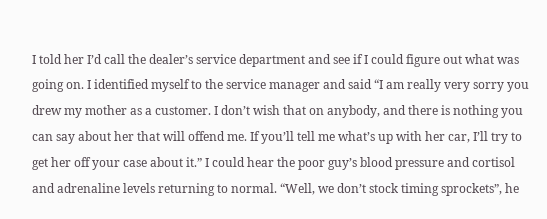I told her I’d call the dealer’s service department and see if I could figure out what was going on. I identified myself to the service manager and said “I am really very sorry you drew my mother as a customer. I don’t wish that on anybody, and there is nothing you can say about her that will offend me. If you’ll tell me what’s up with her car, I’ll try to get her off your case about it.” I could hear the poor guy’s blood pressure and cortisol and adrenaline levels returning to normal. “Well, we don’t stock timing sprockets”, he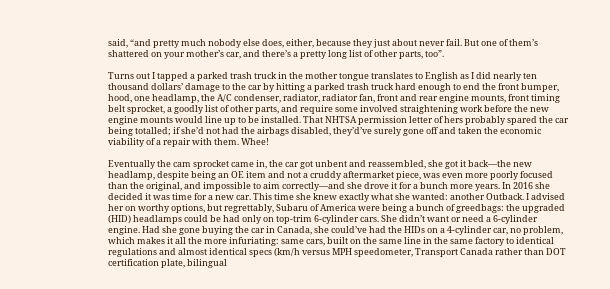said, “and pretty much nobody else does, either, because they just about never fail. But one of them’s shattered on your mother’s car, and there’s a pretty long list of other parts, too”.

Turns out I tapped a parked trash truck in the mother tongue translates to English as I did nearly ten thousand dollars’ damage to the car by hitting a parked trash truck hard enough to end the front bumper, hood, one headlamp, the A/C condenser, radiator, radiator fan, front and rear engine mounts, front timing belt sprocket, a goodly list of other parts, and require some involved straightening work before the new engine mounts would line up to be installed. That NHTSA permission letter of hers probably spared the car being totalled; if she’d not had the airbags disabled, they’d’ve surely gone off and taken the economic viability of a repair with them. Whee!

Eventually the cam sprocket came in, the car got unbent and reassembled, she got it back—the new headlamp, despite being an OE item and not a cruddy aftermarket piece, was even more poorly focused than the original, and impossible to aim correctly—and she drove it for a bunch more years. In 2016 she decided it was time for a new car. This time she knew exactly what she wanted: another Outback. I advised her on worthy options, but regrettably, Subaru of America were being a bunch of greedbags: the upgraded (HID) headlamps could be had only on top-trim 6-cylinder cars. She didn’t want or need a 6-cylinder engine. Had she gone buying the car in Canada, she could’ve had the HIDs on a 4-cylinder car, no problem, which makes it all the more infuriating: same cars, built on the same line in the same factory to identical regulations and almost identical specs (km/h versus MPH speedometer, Transport Canada rather than DOT certification plate, bilingual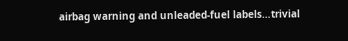airbag warning and unleaded-fuel labels…trivial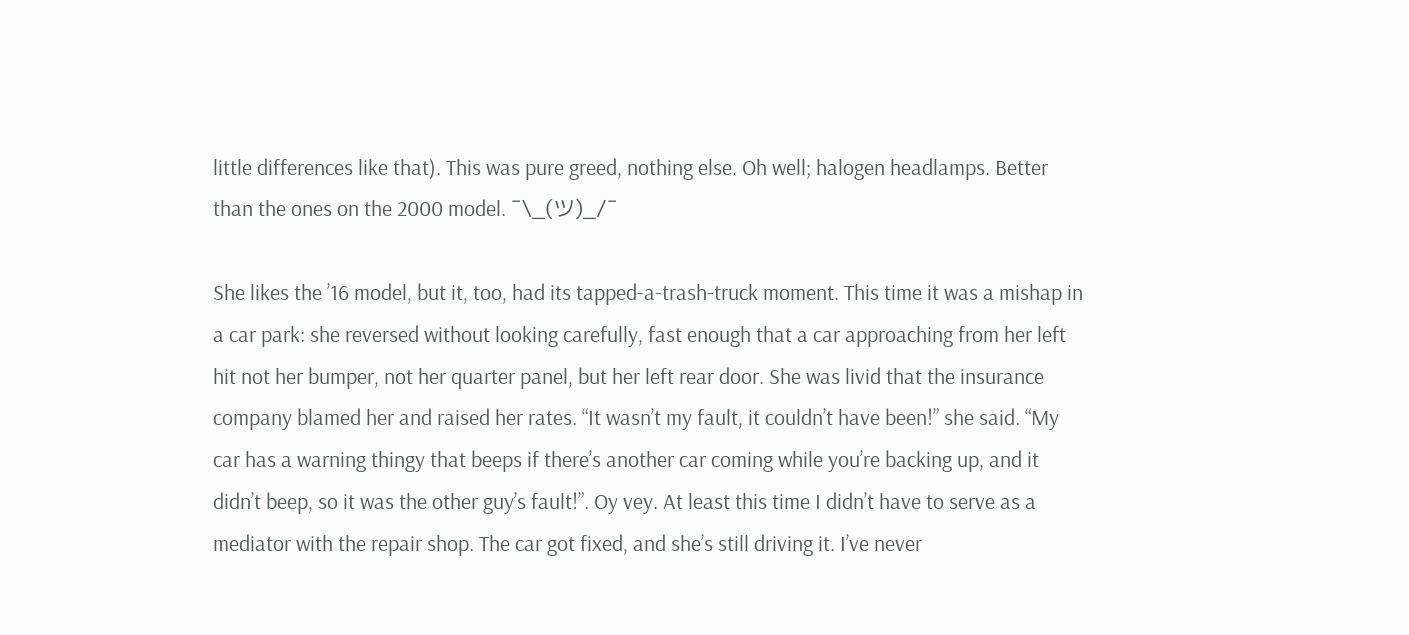little differences like that). This was pure greed, nothing else. Oh well; halogen headlamps. Better than the ones on the 2000 model. ¯\_(ツ)_/¯

She likes the ’16 model, but it, too, had its tapped-a-trash-truck moment. This time it was a mishap in a car park: she reversed without looking carefully, fast enough that a car approaching from her left hit not her bumper, not her quarter panel, but her left rear door. She was livid that the insurance company blamed her and raised her rates. “It wasn’t my fault, it couldn’t have been!” she said. “My car has a warning thingy that beeps if there’s another car coming while you’re backing up, and it didn’t beep, so it was the other guy’s fault!”. Oy vey. At least this time I didn’t have to serve as a mediator with the repair shop. The car got fixed, and she’s still driving it. I’ve never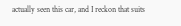actually seen this car, and I reckon that suits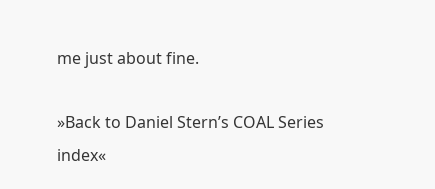me just about fine.

»Back to Daniel Stern’s COAL Series index«